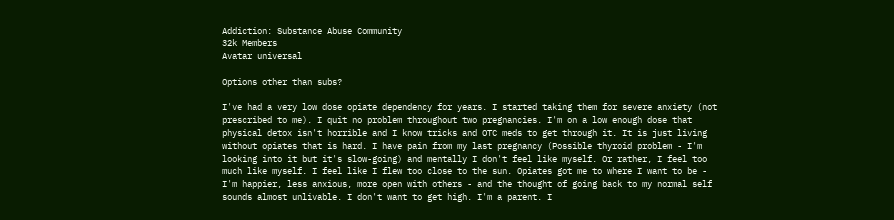Addiction: Substance Abuse Community
32k Members
Avatar universal

Options other than subs?

I've had a very low dose opiate dependency for years. I started taking them for severe anxiety (not prescribed to me). I quit no problem throughout two pregnancies. I'm on a low enough dose that physical detox isn't horrible and I know tricks and OTC meds to get through it. It is just living without opiates that is hard. I have pain from my last pregnancy (Possible thyroid problem - I'm looking into it but it's slow-going) and mentally I don't feel like myself. Or rather, I feel too much like myself. I feel like I flew too close to the sun. Opiates got me to where I want to be - I'm happier, less anxious, more open with others - and the thought of going back to my normal self sounds almost unlivable. I don't want to get high. I'm a parent. I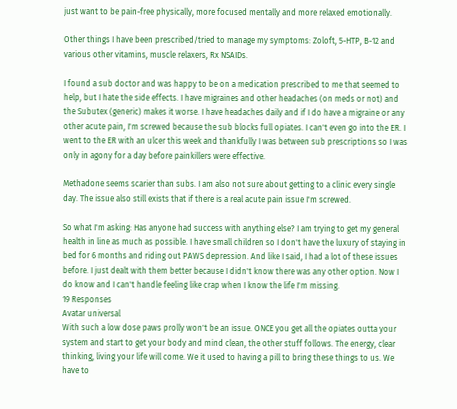just want to be pain-free physically, more focused mentally and more relaxed emotionally.

Other things I have been prescribed/tried to manage my symptoms: Zoloft, 5-HTP, B-12 and various other vitamins, muscle relaxers, Rx NSAIDs.

I found a sub doctor and was happy to be on a medication prescribed to me that seemed to help, but I hate the side effects. I have migraines and other headaches (on meds or not) and the Subutex (generic) makes it worse. I have headaches daily and if I do have a migraine or any other acute pain, I'm screwed because the sub blocks full opiates. I can't even go into the ER. I went to the ER with an ulcer this week and thankfully I was between sub prescriptions so I was only in agony for a day before painkillers were effective.

Methadone seems scarier than subs. I am also not sure about getting to a clinic every single day. The issue also still exists that if there is a real acute pain issue I'm screwed.

So what I'm asking: Has anyone had success with anything else? I am trying to get my general health in line as much as possible. I have small children so I don't have the luxury of staying in bed for 6 months and riding out PAWS depression. And like I said, I had a lot of these issues before. I just dealt with them better because I didn't know there was any other option. Now I do know and I can't handle feeling like crap when I know the life I'm missing.
19 Responses
Avatar universal
With such a low dose paws prolly won't be an issue. ONCE you get all the opiates outta your system and start to get your body and mind clean, the other stuff follows. The energy, clear thinking, living your life will come. We it used to having a pill to bring these things to us. We have to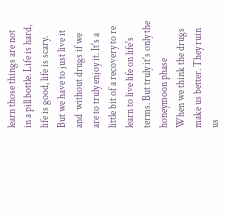learn those things are not in a pill bottle. Life is hard, life is good, life is scary. But we have to just live it and  without drugs if we are to truly enjoy it. It's a little bit of a recovery to re learn to live life on life's terms. But truly it's only the honeymoon phase
When we think the drugs make us better. They ruin us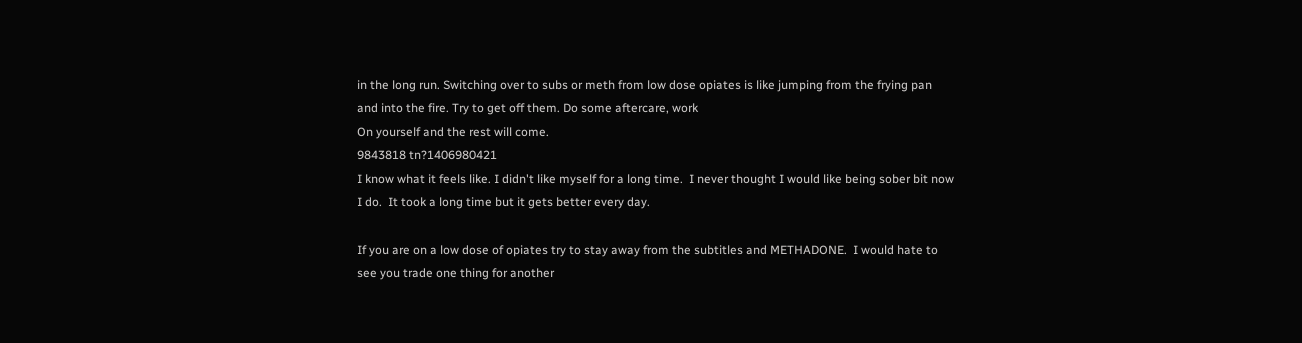in the long run. Switching over to subs or meth from low dose opiates is like jumping from the frying pan and into the fire. Try to get off them. Do some aftercare, work
On yourself and the rest will come.
9843818 tn?1406980421
I know what it feels like. I didn't like myself for a long time.  I never thought I would like being sober bit now I do.  It took a long time but it gets better every day.

If you are on a low dose of opiates try to stay away from the subtitles and METHADONE.  I would hate to see you trade one thing for another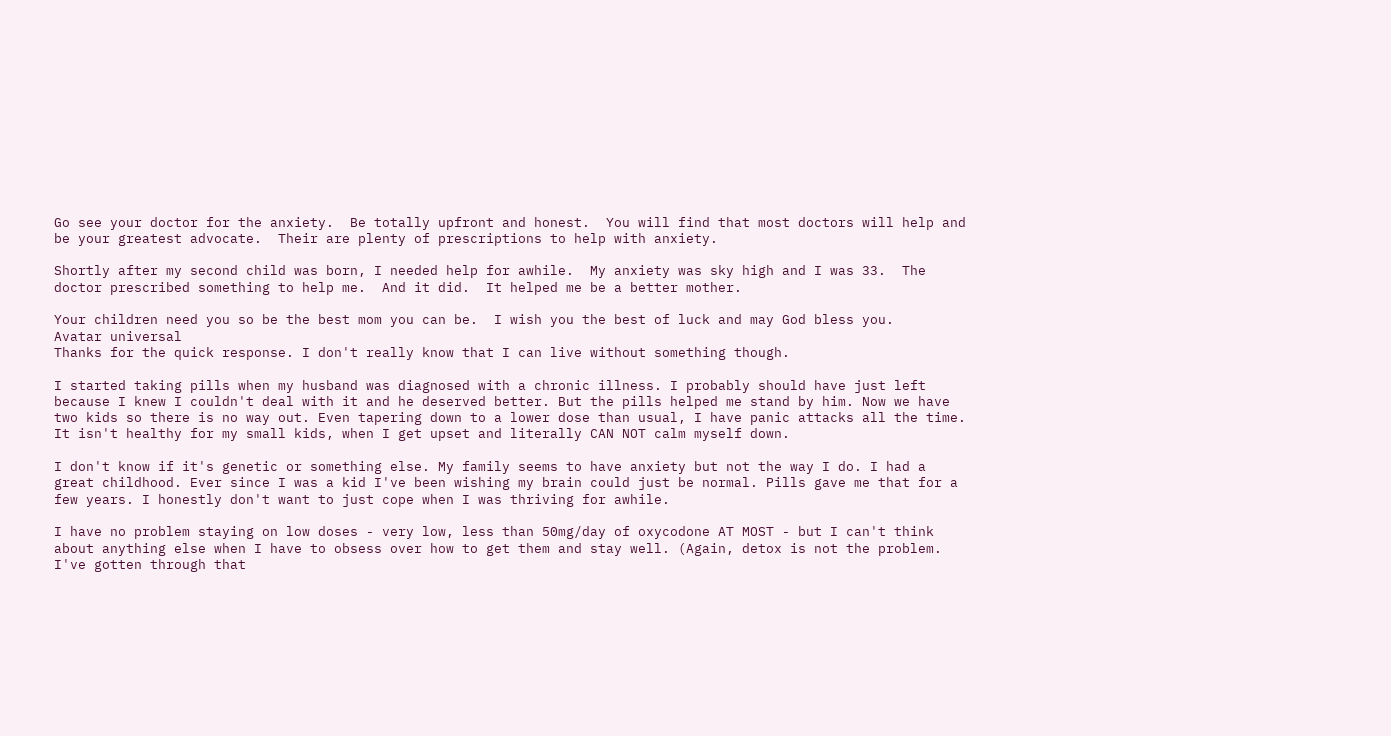Go see your doctor for the anxiety.  Be totally upfront and honest.  You will find that most doctors will help and be your greatest advocate.  Their are plenty of prescriptions to help with anxiety.

Shortly after my second child was born, I needed help for awhile.  My anxiety was sky high and I was 33.  The doctor prescribed something to help me.  And it did.  It helped me be a better mother.

Your children need you so be the best mom you can be.  I wish you the best of luck and may God bless you.
Avatar universal
Thanks for the quick response. I don't really know that I can live without something though.

I started taking pills when my husband was diagnosed with a chronic illness. I probably should have just left because I knew I couldn't deal with it and he deserved better. But the pills helped me stand by him. Now we have two kids so there is no way out. Even tapering down to a lower dose than usual, I have panic attacks all the time. It isn't healthy for my small kids, when I get upset and literally CAN NOT calm myself down.

I don't know if it's genetic or something else. My family seems to have anxiety but not the way I do. I had a great childhood. Ever since I was a kid I've been wishing my brain could just be normal. Pills gave me that for a few years. I honestly don't want to just cope when I was thriving for awhile.

I have no problem staying on low doses - very low, less than 50mg/day of oxycodone AT MOST - but I can't think about anything else when I have to obsess over how to get them and stay well. (Again, detox is not the problem. I've gotten through that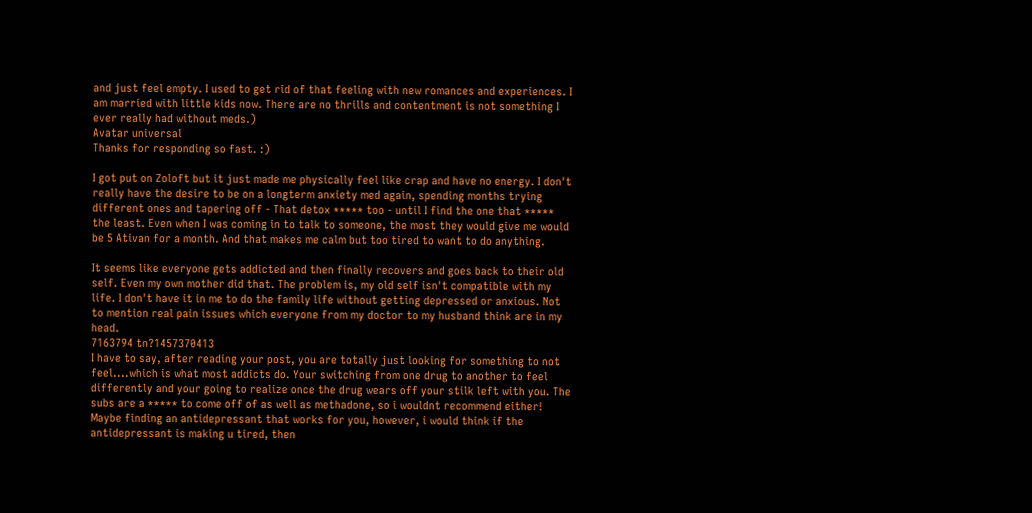and just feel empty. I used to get rid of that feeling with new romances and experiences. I am married with little kids now. There are no thrills and contentment is not something I ever really had without meds.)
Avatar universal
Thanks for responding so fast. :)

I got put on Zoloft but it just made me physically feel like crap and have no energy. I don't really have the desire to be on a longterm anxiety med again, spending months trying different ones and tapering off - That detox ***** too - until I find the one that ***** the least. Even when I was coming in to talk to someone, the most they would give me would be 5 Ativan for a month. And that makes me calm but too tired to want to do anything.

It seems like everyone gets addicted and then finally recovers and goes back to their old self. Even my own mother did that. The problem is, my old self isn't compatible with my life. I don't have it in me to do the family life without getting depressed or anxious. Not to mention real pain issues which everyone from my doctor to my husband think are in my head.
7163794 tn?1457370413
I have to say, after reading your post, you are totally just looking for something to not feel....which is what most addicts do. Your switching from one drug to another to feel differently and your going to realize once the drug wears off your stilk left with you. The subs are a ***** to come off of as well as methadone, so i wouldnt recommend either! Maybe finding an antidepressant that works for you, however, i would think if the antidepressant is making u tired, then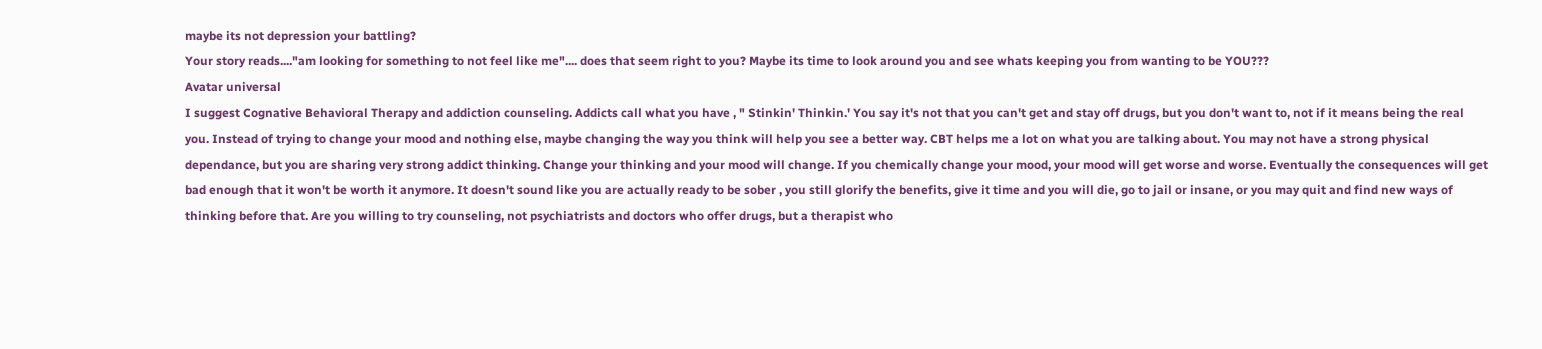maybe its not depression your battling?
Your story reads...."am looking for something to not feel like me".... does that seem right to you? Maybe its time to look around you and see whats keeping you from wanting to be YOU???
Avatar universal
I suggest Cognative Behavioral Therapy and addiction counseling. Addicts call what you have , " Stinkin' Thinkin.' You say it's not that you can't get and stay off drugs, but you don't want to, not if it means being the real you. Instead of trying to change your mood and nothing else, maybe changing the way you think will help you see a better way. CBT helps me a lot on what you are talking about. You may not have a strong physical dependance, but you are sharing very strong addict thinking. Change your thinking and your mood will change. If you chemically change your mood, your mood will get worse and worse. Eventually the consequences will get bad enough that it won't be worth it anymore. It doesn't sound like you are actually ready to be sober , you still glorify the benefits, give it time and you will die, go to jail or insane, or you may quit and find new ways of thinking before that. Are you willing to try counseling, not psychiatrists and doctors who offer drugs, but a therapist who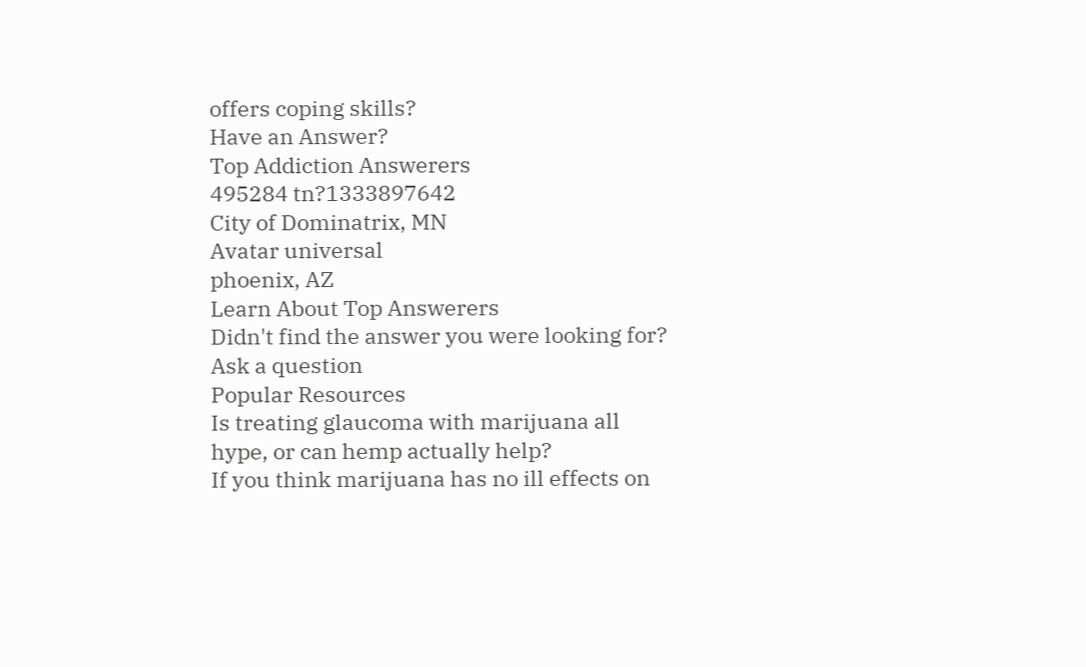offers coping skills?
Have an Answer?
Top Addiction Answerers
495284 tn?1333897642
City of Dominatrix, MN
Avatar universal
phoenix, AZ
Learn About Top Answerers
Didn't find the answer you were looking for?
Ask a question
Popular Resources
Is treating glaucoma with marijuana all hype, or can hemp actually help?
If you think marijuana has no ill effects on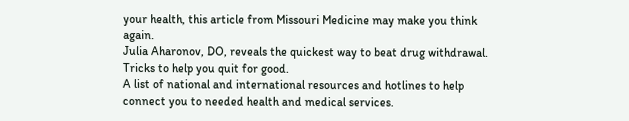your health, this article from Missouri Medicine may make you think again.
Julia Aharonov, DO, reveals the quickest way to beat drug withdrawal.
Tricks to help you quit for good.
A list of national and international resources and hotlines to help connect you to needed health and medical services.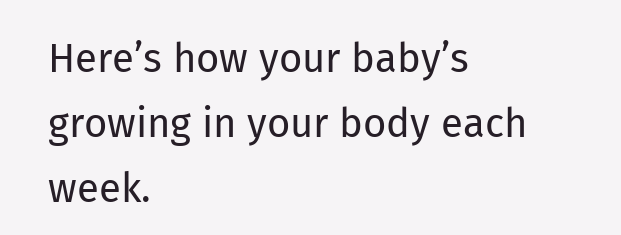Here’s how your baby’s growing in your body each week.